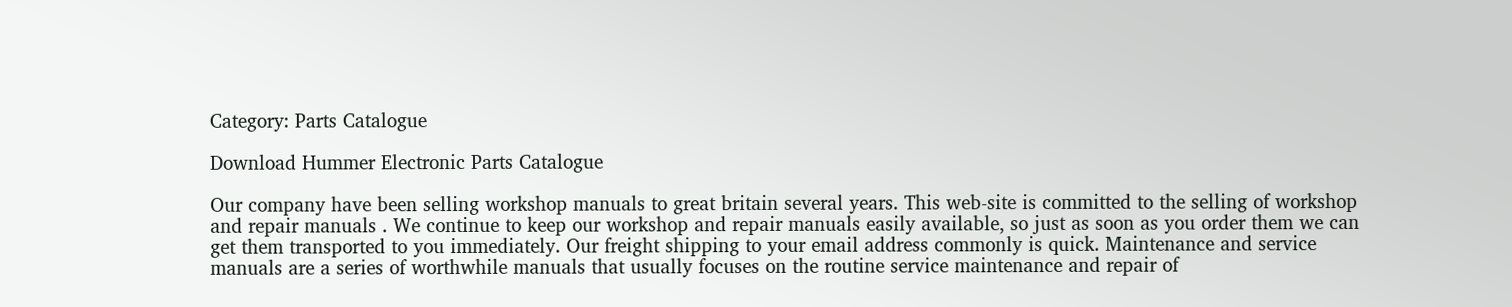Category: Parts Catalogue

Download Hummer Electronic Parts Catalogue

Our company have been selling workshop manuals to great britain several years. This web-site is committed to the selling of workshop and repair manuals . We continue to keep our workshop and repair manuals easily available, so just as soon as you order them we can get them transported to you immediately. Our freight shipping to your email address commonly is quick. Maintenance and service manuals are a series of worthwhile manuals that usually focuses on the routine service maintenance and repair of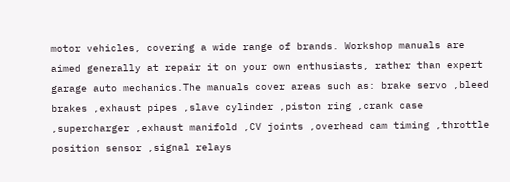motor vehicles, covering a wide range of brands. Workshop manuals are aimed generally at repair it on your own enthusiasts, rather than expert garage auto mechanics.The manuals cover areas such as: brake servo ,bleed brakes ,exhaust pipes ,slave cylinder ,piston ring ,crank case ,supercharger ,exhaust manifold ,CV joints ,overhead cam timing ,throttle position sensor ,signal relays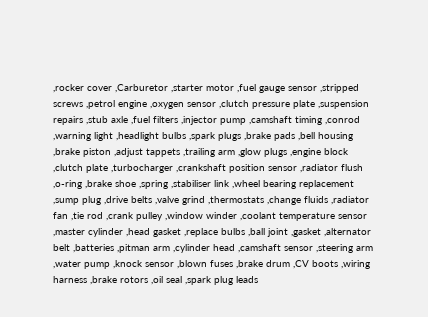,rocker cover ,Carburetor ,starter motor ,fuel gauge sensor ,stripped screws ,petrol engine ,oxygen sensor ,clutch pressure plate ,suspension repairs ,stub axle ,fuel filters ,injector pump ,camshaft timing ,conrod ,warning light ,headlight bulbs ,spark plugs ,brake pads ,bell housing ,brake piston ,adjust tappets ,trailing arm ,glow plugs ,engine block ,clutch plate ,turbocharger ,crankshaft position sensor ,radiator flush ,o-ring ,brake shoe ,spring ,stabiliser link ,wheel bearing replacement ,sump plug ,drive belts ,valve grind ,thermostats ,change fluids ,radiator fan ,tie rod ,crank pulley ,window winder ,coolant temperature sensor ,master cylinder ,head gasket ,replace bulbs ,ball joint ,gasket ,alternator belt ,batteries ,pitman arm ,cylinder head ,camshaft sensor ,steering arm ,water pump ,knock sensor ,blown fuses ,brake drum ,CV boots ,wiring harness ,brake rotors ,oil seal ,spark plug leads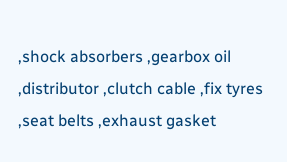,shock absorbers ,gearbox oil ,distributor ,clutch cable ,fix tyres ,seat belts ,exhaust gasket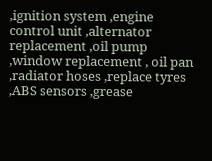,ignition system ,engine control unit ,alternator replacement ,oil pump ,window replacement , oil pan ,radiator hoses ,replace tyres ,ABS sensors ,grease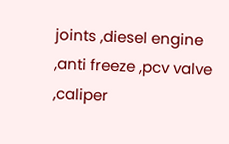joints ,diesel engine ,anti freeze ,pcv valve ,caliper